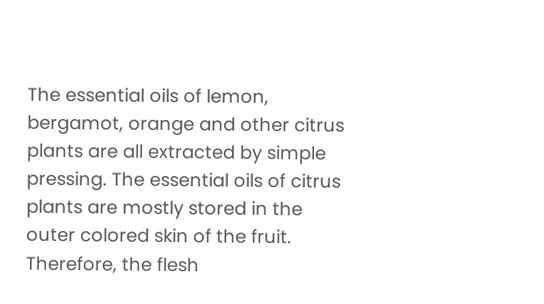The essential oils of lemon, bergamot, orange and other citrus plants are all extracted by simple pressing. The essential oils of citrus plants are mostly stored in the outer colored skin of the fruit. Therefore, the flesh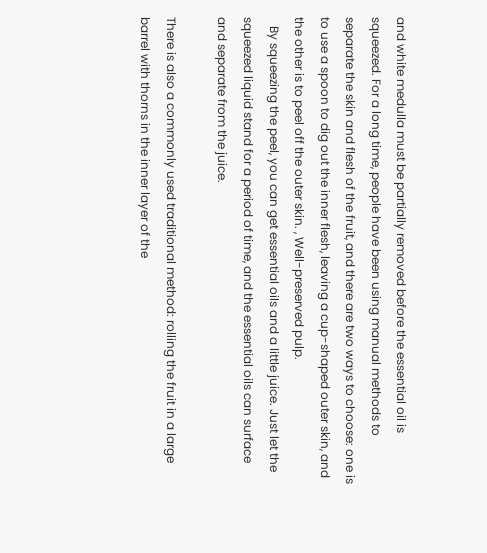and white medulla must be partially removed before the essential oil is squeezed. For a long time, people have been using manual methods to separate the skin and flesh of the fruit, and there are two ways to choose: one is to use a spoon to dig out the inner flesh, leaving a cup-shaped outer skin, and the other is to peel off the outer skin. , Well-preserved pulp.
   By squeezing the peel, you can get essential oils and a little juice. Just let the squeezed liquid stand for a period of time, and the essential oils can surface and separate from the juice.

There is also a commonly used traditional method: rolling the fruit in a large barrel with thorns in the inner layer of the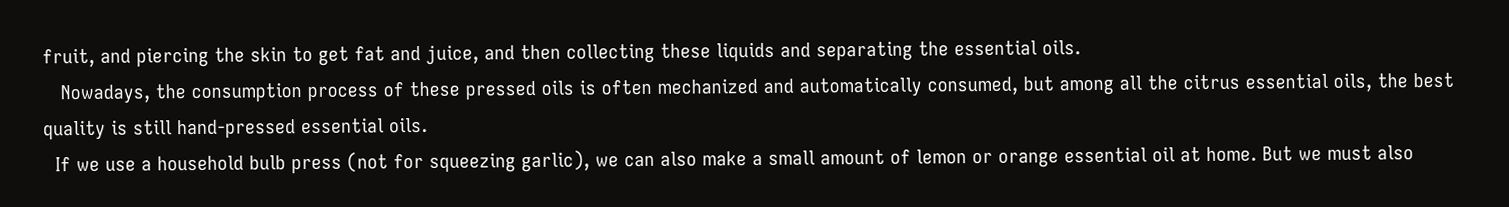fruit, and piercing the skin to get fat and juice, and then collecting these liquids and separating the essential oils.
   Nowadays, the consumption process of these pressed oils is often mechanized and automatically consumed, but among all the citrus essential oils, the best quality is still hand-pressed essential oils.
  If we use a household bulb press (not for squeezing garlic), we can also make a small amount of lemon or orange essential oil at home. But we must also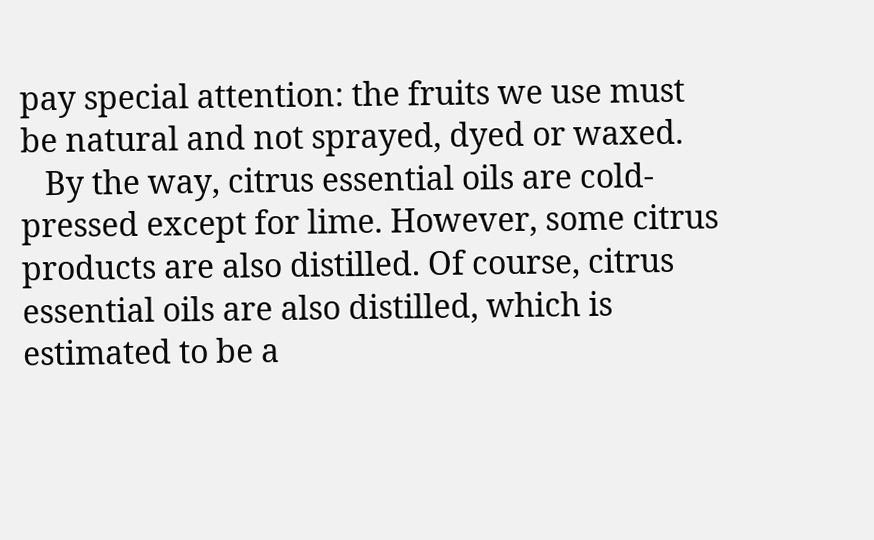pay special attention: the fruits we use must be natural and not sprayed, dyed or waxed.
   By the way, citrus essential oils are cold-pressed except for lime. However, some citrus products are also distilled. Of course, citrus essential oils are also distilled, which is estimated to be a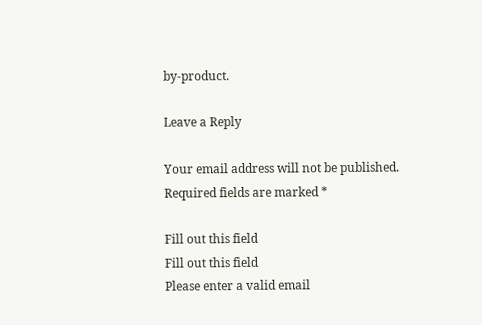by-product.

Leave a Reply

Your email address will not be published. Required fields are marked *

Fill out this field
Fill out this field
Please enter a valid email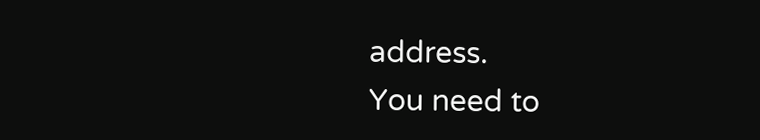address.
You need to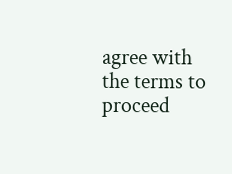agree with the terms to proceed